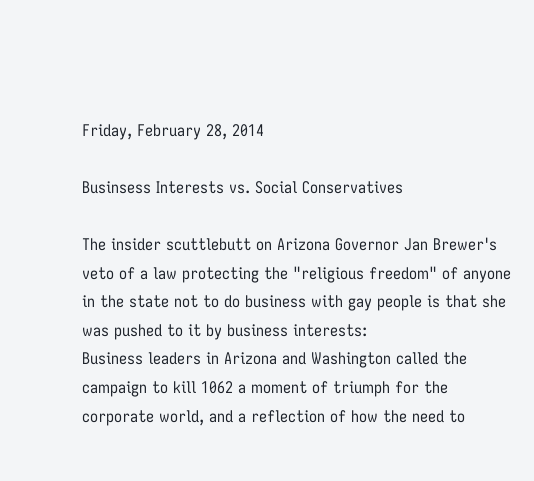Friday, February 28, 2014

Businsess Interests vs. Social Conservatives

The insider scuttlebutt on Arizona Governor Jan Brewer's veto of a law protecting the "religious freedom" of anyone in the state not to do business with gay people is that she was pushed to it by business interests:
Business leaders in Arizona and Washington called the campaign to kill 1062 a moment of triumph for the corporate world, and a reflection of how the need to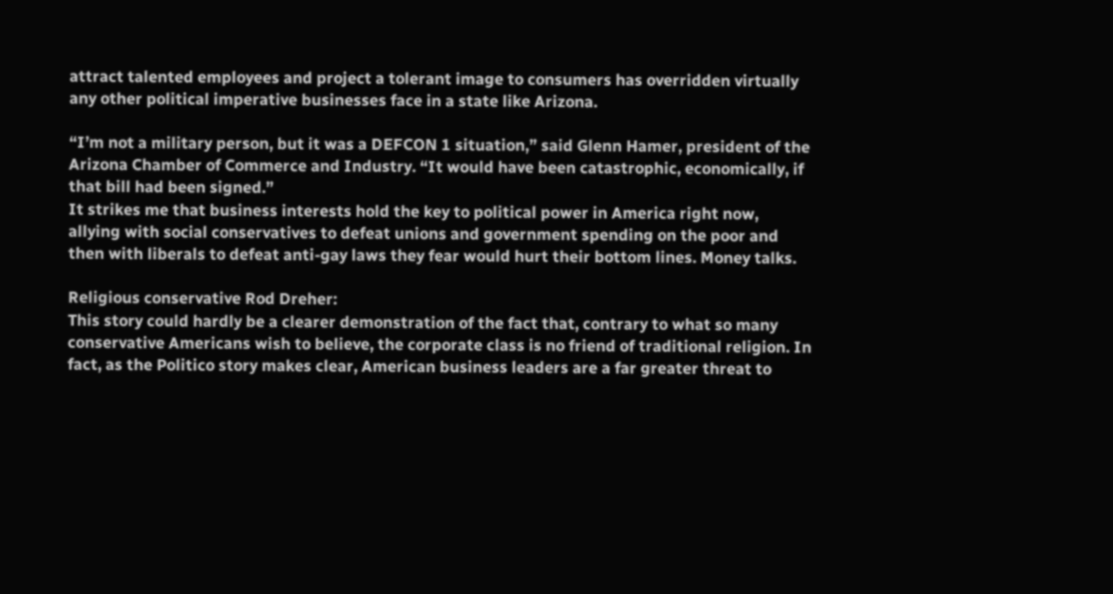attract talented employees and project a tolerant image to consumers has overridden virtually any other political imperative businesses face in a state like Arizona.

“I’m not a military person, but it was a DEFCON 1 situation,” said Glenn Hamer, president of the Arizona Chamber of Commerce and Industry. “It would have been catastrophic, economically, if that bill had been signed.”
It strikes me that business interests hold the key to political power in America right now, allying with social conservatives to defeat unions and government spending on the poor and then with liberals to defeat anti-gay laws they fear would hurt their bottom lines. Money talks.

Religious conservative Rod Dreher:
This story could hardly be a clearer demonstration of the fact that, contrary to what so many conservative Americans wish to believe, the corporate class is no friend of traditional religion. In fact, as the Politico story makes clear, American business leaders are a far greater threat to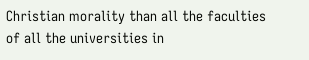Christian morality than all the faculties of all the universities in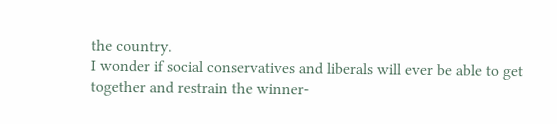the country.
I wonder if social conservatives and liberals will ever be able to get together and restrain the winner-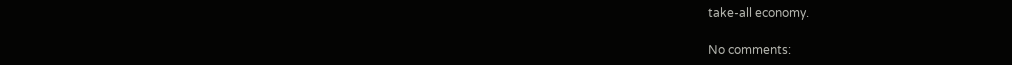take-all economy.

No comments: